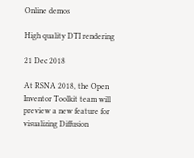Online demos

High quality DTI rendering

21 Dec 2018

At RSNA 2018, the Open Inventor Toolkit team will preview a new feature for visualizing Diffusion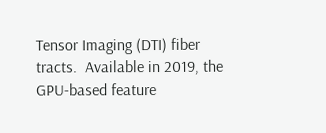Tensor Imaging (DTI) fiber tracts.  Available in 2019, the GPU-based feature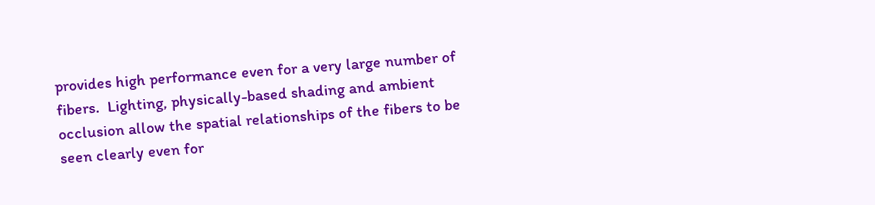provides high performance even for a very large number of fibers.  Lighting, physically-based shading and ambient occlusion allow the spatial relationships of the fibers to be seen clearly even for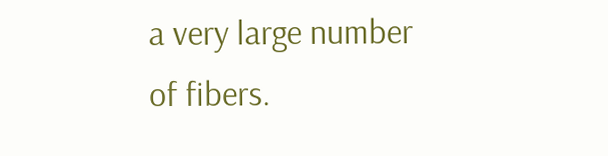a very large number of fibers.